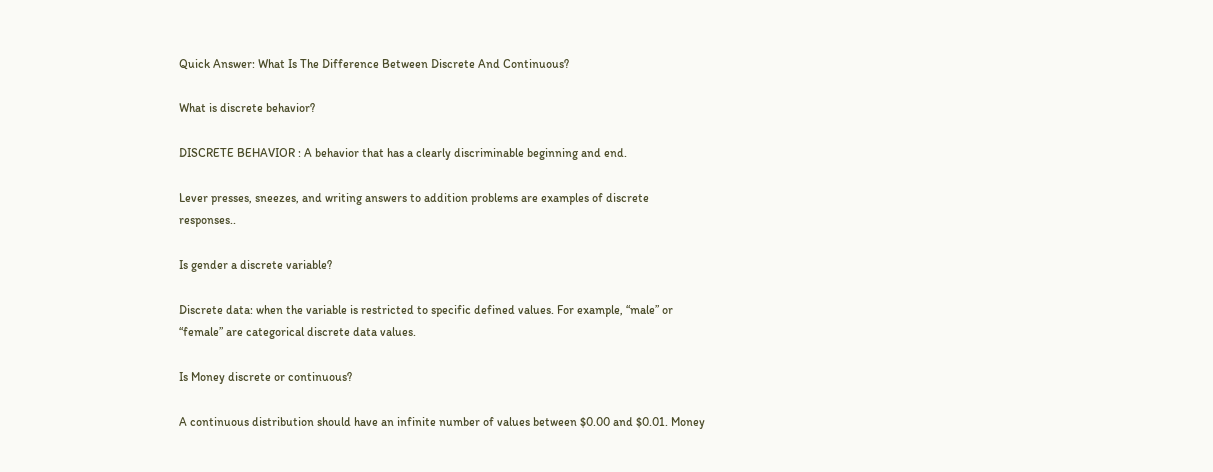Quick Answer: What Is The Difference Between Discrete And Continuous?

What is discrete behavior?

DISCRETE BEHAVIOR : A behavior that has a clearly discriminable beginning and end.

Lever presses, sneezes, and writing answers to addition problems are examples of discrete responses..

Is gender a discrete variable?

Discrete data: when the variable is restricted to specific defined values. For example, “male” or “female” are categorical discrete data values.

Is Money discrete or continuous?

A continuous distribution should have an infinite number of values between $0.00 and $0.01. Money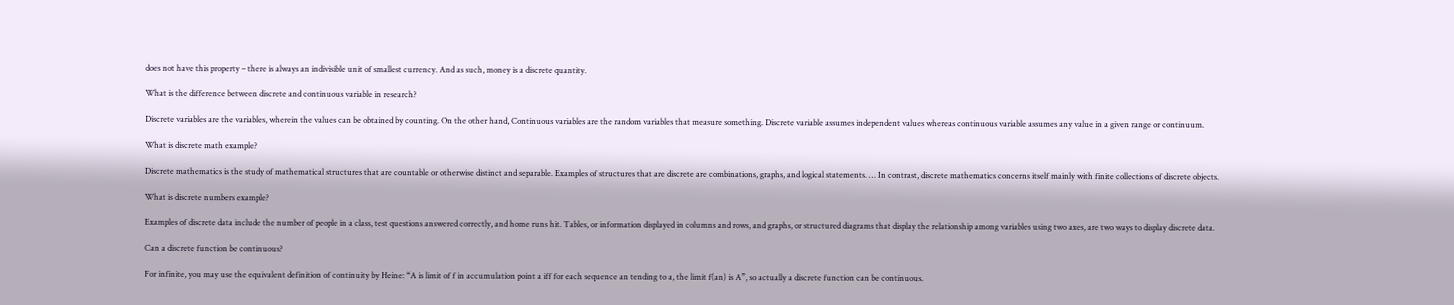does not have this property – there is always an indivisible unit of smallest currency. And as such, money is a discrete quantity.

What is the difference between discrete and continuous variable in research?

Discrete variables are the variables, wherein the values can be obtained by counting. On the other hand, Continuous variables are the random variables that measure something. Discrete variable assumes independent values whereas continuous variable assumes any value in a given range or continuum.

What is discrete math example?

Discrete mathematics is the study of mathematical structures that are countable or otherwise distinct and separable. Examples of structures that are discrete are combinations, graphs, and logical statements. … In contrast, discrete mathematics concerns itself mainly with finite collections of discrete objects.

What is discrete numbers example?

Examples of discrete data include the number of people in a class, test questions answered correctly, and home runs hit. Tables, or information displayed in columns and rows, and graphs, or structured diagrams that display the relationship among variables using two axes, are two ways to display discrete data.

Can a discrete function be continuous?

For infinite, you may use the equivalent definition of continuity by Heine: “A is limit of f in accumulation point a iff for each sequence an tending to a, the limit f(an) is A”, so actually a discrete function can be continuous.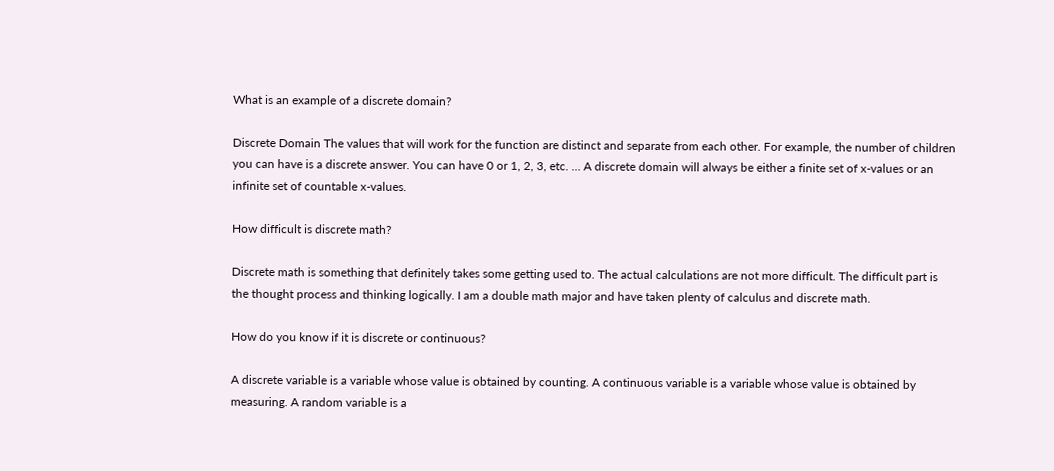What is an example of a discrete domain?

Discrete Domain The values that will work for the function are distinct and separate from each other. For example, the number of children you can have is a discrete answer. You can have 0 or 1, 2, 3, etc. … A discrete domain will always be either a finite set of x-values or an infinite set of countable x-values.

How difficult is discrete math?

Discrete math is something that definitely takes some getting used to. The actual calculations are not more difficult. The difficult part is the thought process and thinking logically. I am a double math major and have taken plenty of calculus and discrete math.

How do you know if it is discrete or continuous?

A discrete variable is a variable whose value is obtained by counting. A continuous variable is a variable whose value is obtained by measuring. A random variable is a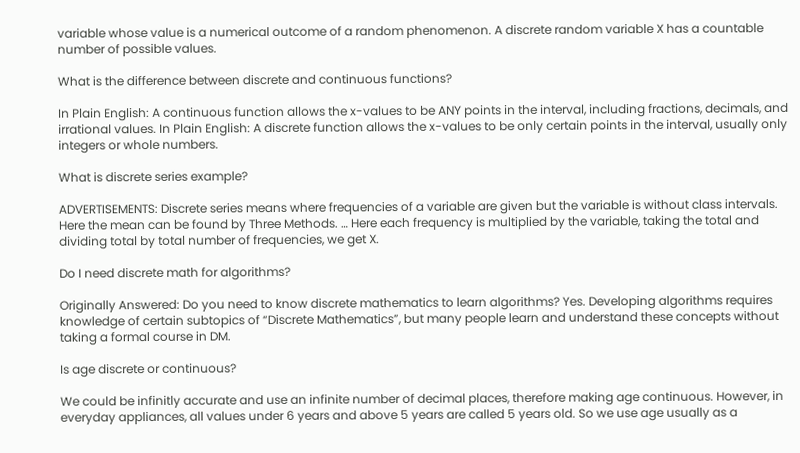variable whose value is a numerical outcome of a random phenomenon. A discrete random variable X has a countable number of possible values.

What is the difference between discrete and continuous functions?

In Plain English: A continuous function allows the x-values to be ANY points in the interval, including fractions, decimals, and irrational values. In Plain English: A discrete function allows the x-values to be only certain points in the interval, usually only integers or whole numbers.

What is discrete series example?

ADVERTISEMENTS: Discrete series means where frequencies of a variable are given but the variable is without class intervals. Here the mean can be found by Three Methods. … Here each frequency is multiplied by the variable, taking the total and dividing total by total number of frequencies, we get X.

Do I need discrete math for algorithms?

Originally Answered: Do you need to know discrete mathematics to learn algorithms? Yes. Developing algorithms requires knowledge of certain subtopics of “Discrete Mathematics”, but many people learn and understand these concepts without taking a formal course in DM.

Is age discrete or continuous?

We could be infinitly accurate and use an infinite number of decimal places, therefore making age continuous. However, in everyday appliances, all values under 6 years and above 5 years are called 5 years old. So we use age usually as a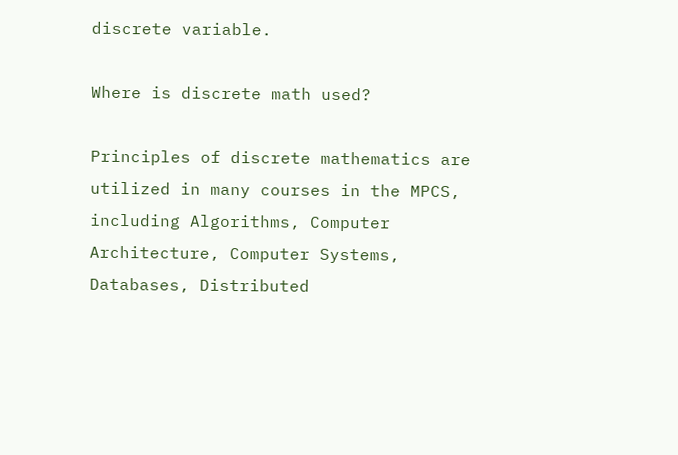discrete variable.

Where is discrete math used?

Principles of discrete mathematics are utilized in many courses in the MPCS, including Algorithms, Computer Architecture, Computer Systems, Databases, Distributed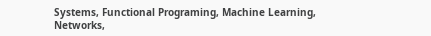Systems, Functional Programing, Machine Learning, Networks,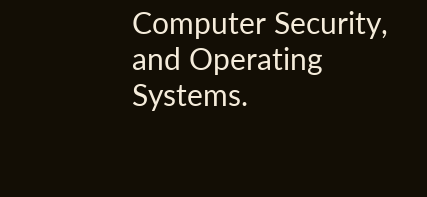Computer Security, and Operating Systems.